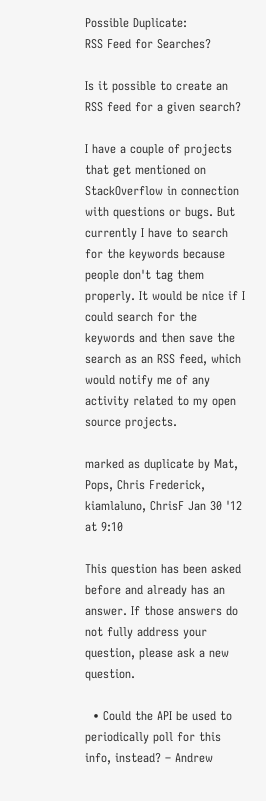Possible Duplicate:
RSS Feed for Searches?

Is it possible to create an RSS feed for a given search?

I have a couple of projects that get mentioned on StackOverflow in connection with questions or bugs. But currently I have to search for the keywords because people don't tag them properly. It would be nice if I could search for the keywords and then save the search as an RSS feed, which would notify me of any activity related to my open source projects.

marked as duplicate by Mat, Pops, Chris Frederick, kiamlaluno, ChrisF Jan 30 '12 at 9:10

This question has been asked before and already has an answer. If those answers do not fully address your question, please ask a new question.

  • Could the API be used to periodically poll for this info, instead? – Andrew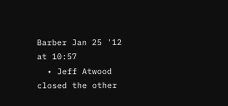Barber Jan 25 '12 at 10:57
  • Jeff Atwood closed the other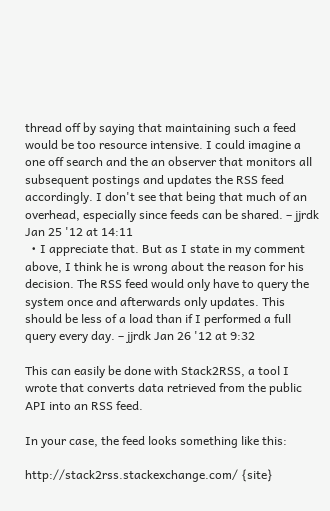thread off by saying that maintaining such a feed would be too resource intensive. I could imagine a one off search and the an observer that monitors all subsequent postings and updates the RSS feed accordingly. I don't see that being that much of an overhead, especially since feeds can be shared. – jjrdk Jan 25 '12 at 14:11
  • I appreciate that. But as I state in my comment above, I think he is wrong about the reason for his decision. The RSS feed would only have to query the system once and afterwards only updates. This should be less of a load than if I performed a full query every day. – jjrdk Jan 26 '12 at 9:32

This can easily be done with Stack2RSS, a tool I wrote that converts data retrieved from the public API into an RSS feed.

In your case, the feed looks something like this:

http://stack2rss.stackexchange.com/ {site}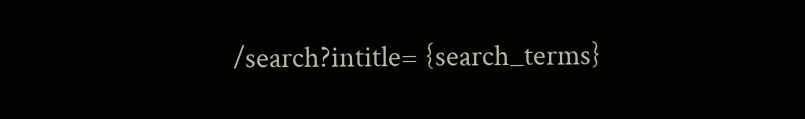/search?intitle= {search_terms}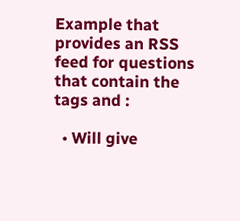Example that provides an RSS feed for questions that contain the tags and :

  • Will give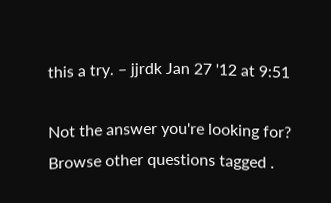this a try. – jjrdk Jan 27 '12 at 9:51

Not the answer you're looking for? Browse other questions tagged .